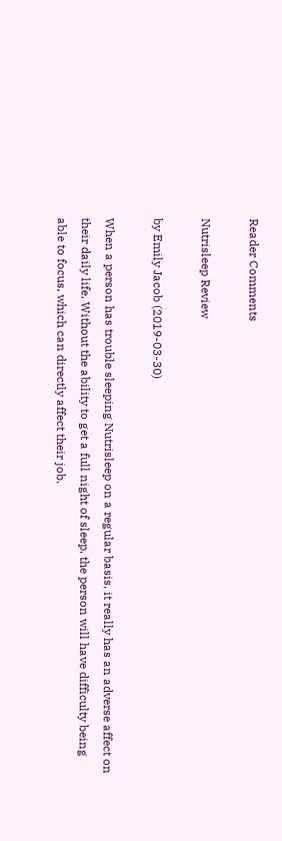Reader Comments

Nutrisleep Review

by Emily Jacob (2019-03-30)

When a person has trouble sleeping Nutrisleep on a regular basis, it really has an adverse affect on their daily life. Without the ability to get a full night of sleep, the person will have difficulty being able to focus, which can directly affect their job.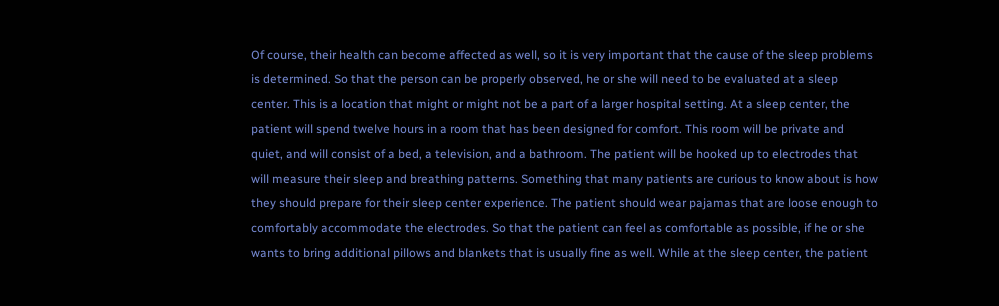Of course, their health can become affected as well, so it is very important that the cause of the sleep problems is determined. So that the person can be properly observed, he or she will need to be evaluated at a sleep center. This is a location that might or might not be a part of a larger hospital setting. At a sleep center, the patient will spend twelve hours in a room that has been designed for comfort. This room will be private and quiet, and will consist of a bed, a television, and a bathroom. The patient will be hooked up to electrodes that will measure their sleep and breathing patterns. Something that many patients are curious to know about is how they should prepare for their sleep center experience. The patient should wear pajamas that are loose enough to comfortably accommodate the electrodes. So that the patient can feel as comfortable as possible, if he or she wants to bring additional pillows and blankets that is usually fine as well. While at the sleep center, the patient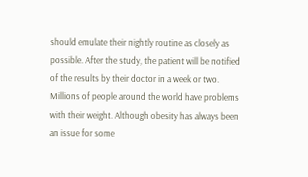should emulate their nightly routine as closely as possible. After the study, the patient will be notified of the results by their doctor in a week or two. Millions of people around the world have problems with their weight. Although obesity has always been an issue for some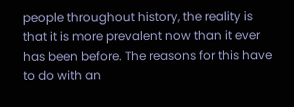people throughout history, the reality is that it is more prevalent now than it ever has been before. The reasons for this have to do with an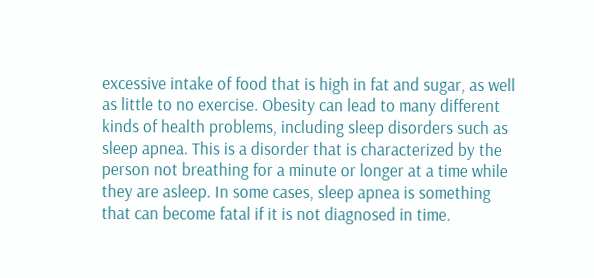excessive intake of food that is high in fat and sugar, as well as little to no exercise. Obesity can lead to many different kinds of health problems, including sleep disorders such as sleep apnea. This is a disorder that is characterized by the person not breathing for a minute or longer at a time while they are asleep. In some cases, sleep apnea is something that can become fatal if it is not diagnosed in time.